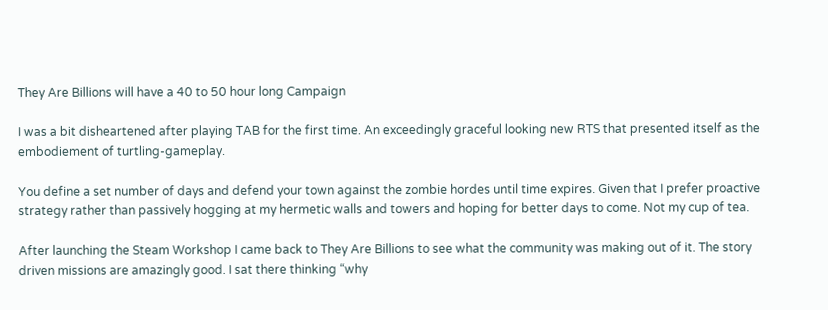They Are Billions will have a 40 to 50 hour long Campaign

I was a bit disheartened after playing TAB for the first time. An exceedingly graceful looking new RTS that presented itself as the embodiement of turtling-gameplay.

You define a set number of days and defend your town against the zombie hordes until time expires. Given that I prefer proactive strategy rather than passively hogging at my hermetic walls and towers and hoping for better days to come. Not my cup of tea.

After launching the Steam Workshop I came back to They Are Billions to see what the community was making out of it. The story driven missions are amazingly good. I sat there thinking “why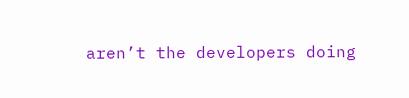aren’t the developers doing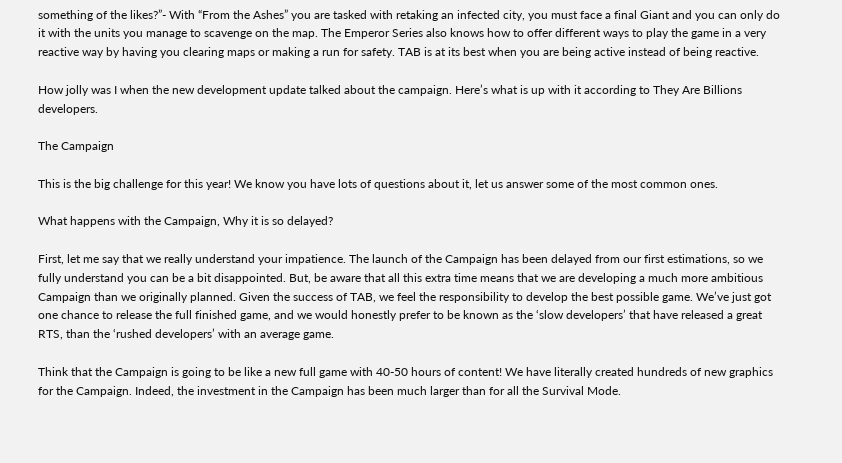something of the likes?”- With “From the Ashes” you are tasked with retaking an infected city, you must face a final Giant and you can only do it with the units you manage to scavenge on the map. The Emperor Series also knows how to offer different ways to play the game in a very reactive way by having you clearing maps or making a run for safety. TAB is at its best when you are being active instead of being reactive.

How jolly was I when the new development update talked about the campaign. Here’s what is up with it according to They Are Billions developers.

The Campaign

This is the big challenge for this year! We know you have lots of questions about it, let us answer some of the most common ones.

What happens with the Campaign, Why it is so delayed?

First, let me say that we really understand your impatience. The launch of the Campaign has been delayed from our first estimations, so we fully understand you can be a bit disappointed. But, be aware that all this extra time means that we are developing a much more ambitious Campaign than we originally planned. Given the success of TAB, we feel the responsibility to develop the best possible game. We’ve just got one chance to release the full finished game, and we would honestly prefer to be known as the ‘slow developers’ that have released a great RTS, than the ‘rushed developers’ with an average game.

Think that the Campaign is going to be like a new full game with 40-50 hours of content! We have literally created hundreds of new graphics for the Campaign. Indeed, the investment in the Campaign has been much larger than for all the Survival Mode.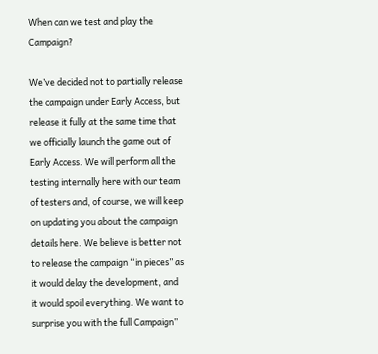When can we test and play the Campaign?

We’ve decided not to partially release the campaign under Early Access, but release it fully at the same time that we officially launch the game out of Early Access. We will perform all the testing internally here with our team of testers and, of course, we will keep on updating you about the campaign details here. We believe is better not to release the campaign “in pieces” as it would delay the development, and it would spoil everything. We want to surprise you with the full Campaign”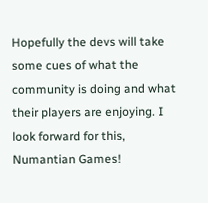Hopefully the devs will take some cues of what the community is doing and what their players are enjoying. I look forward for this, Numantian Games!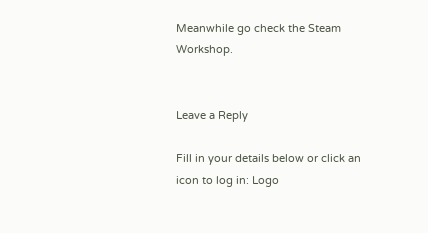Meanwhile go check the Steam Workshop.


Leave a Reply

Fill in your details below or click an icon to log in: Logo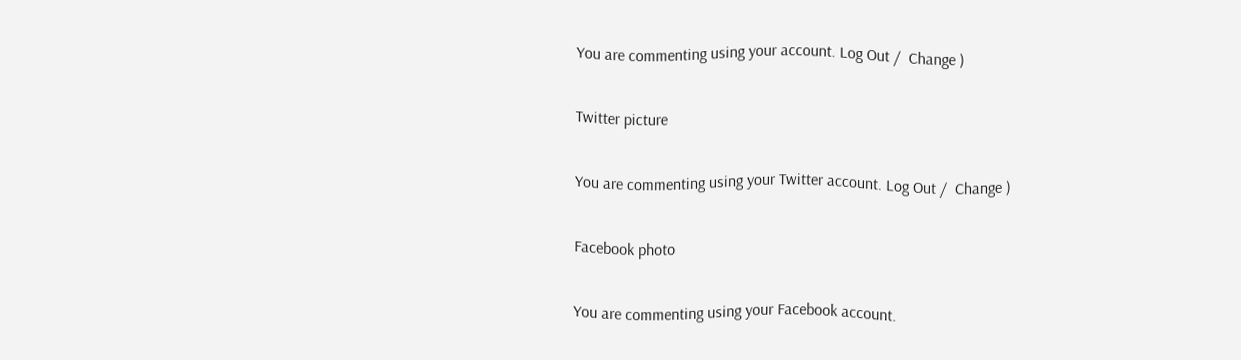You are commenting using your account. Log Out /  Change )

Twitter picture

You are commenting using your Twitter account. Log Out /  Change )

Facebook photo

You are commenting using your Facebook account.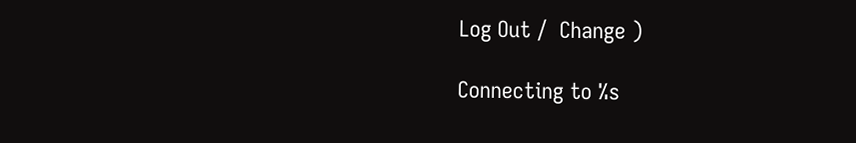Log Out /  Change )

Connecting to %s